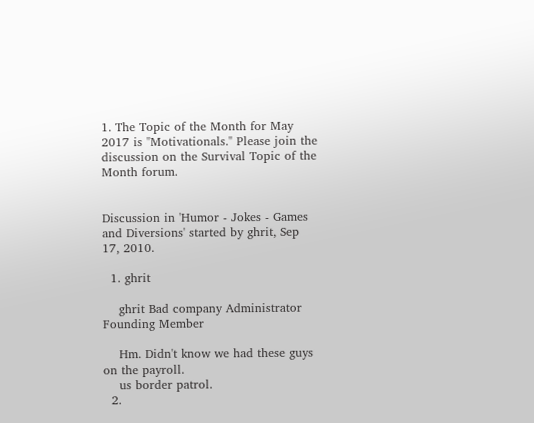1. The Topic of the Month for May 2017 is "Motivationals." Please join the discussion on the Survival Topic of the Month forum.


Discussion in 'Humor - Jokes - Games and Diversions' started by ghrit, Sep 17, 2010.

  1. ghrit

    ghrit Bad company Administrator Founding Member

    Hm. Didn't know we had these guys on the payroll.
    us border patrol.
  2.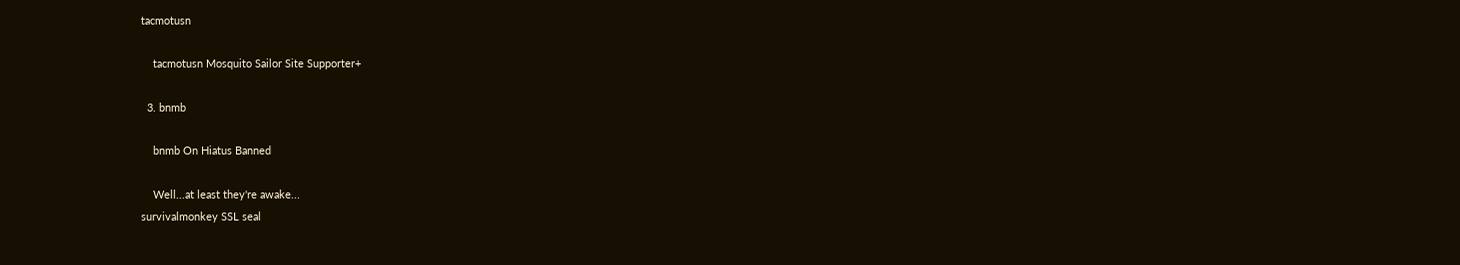tacmotusn

    tacmotusn Mosquito Sailor Site Supporter+

  3. bnmb

    bnmb On Hiatus Banned

    Well...at least they're awake...
survivalmonkey SSL seal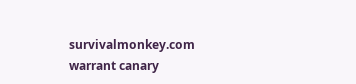survivalmonkey.com warrant canary